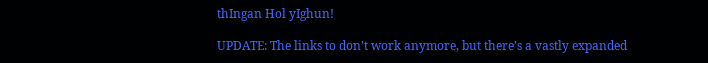thIngan Hol yIghun!

UPDATE: The links to don’t work anymore, but there’s a vastly expanded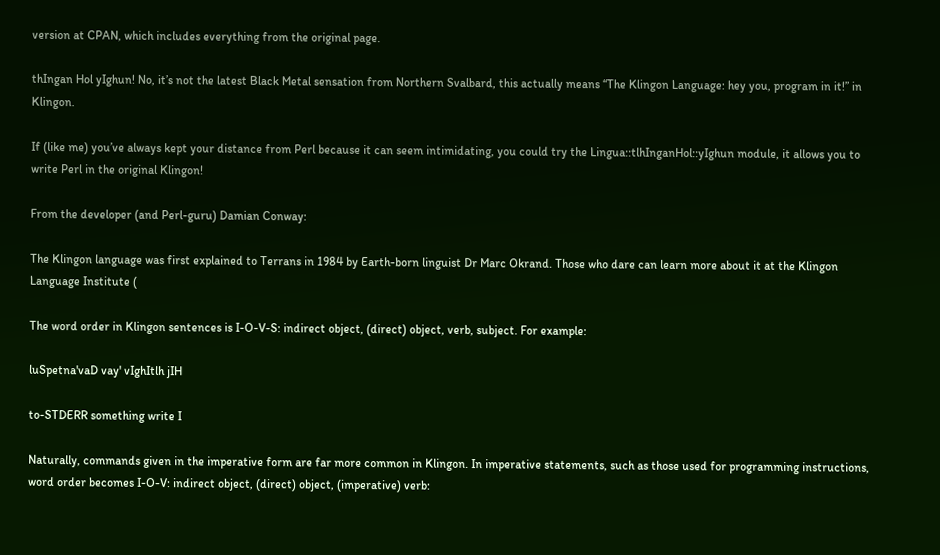version at CPAN, which includes everything from the original page.

thIngan Hol yIghun! No, it’s not the latest Black Metal sensation from Northern Svalbard, this actually means “The Klingon Language: hey you, program in it!” in Klingon.

If (like me) you’ve always kept your distance from Perl because it can seem intimidating, you could try the Lingua::tlhInganHol::yIghun module, it allows you to write Perl in the original Klingon!

From the developer (and Perl-guru) Damian Conway:

The Klingon language was first explained to Terrans in 1984 by Earth-born linguist Dr Marc Okrand. Those who dare can learn more about it at the Klingon Language Institute (

The word order in Klingon sentences is I-O-V-S: indirect object, (direct) object, verb, subject. For example:

luSpetna'vaD vay' vIghItlh jIH

to-STDERR something write I

Naturally, commands given in the imperative form are far more common in Klingon. In imperative statements, such as those used for programming instructions, word order becomes I-O-V: indirect object, (direct) object, (imperative) verb: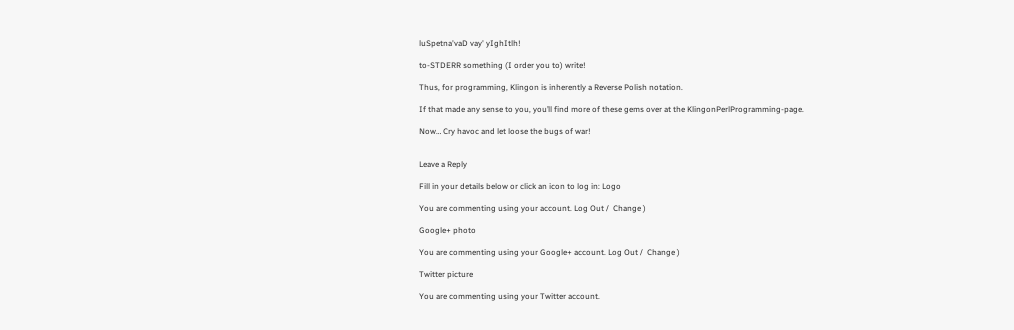luSpetna'vaD vay' yIghItlh!

to-STDERR something (I order you to) write!

Thus, for programming, Klingon is inherently a Reverse Polish notation.

If that made any sense to you, you’ll find more of these gems over at the KlingonPerlProgramming-page.

Now… Cry havoc and let loose the bugs of war!


Leave a Reply

Fill in your details below or click an icon to log in: Logo

You are commenting using your account. Log Out /  Change )

Google+ photo

You are commenting using your Google+ account. Log Out /  Change )

Twitter picture

You are commenting using your Twitter account.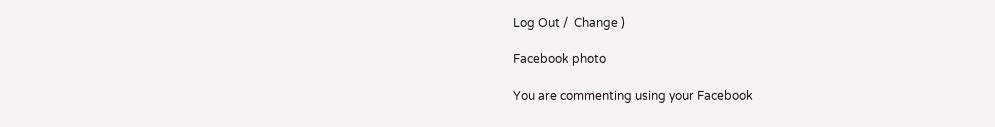Log Out /  Change )

Facebook photo

You are commenting using your Facebook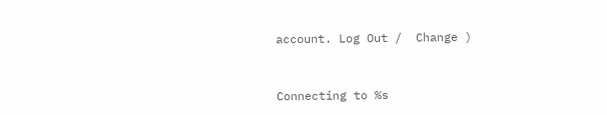account. Log Out /  Change )


Connecting to %s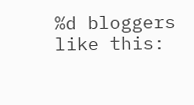%d bloggers like this: